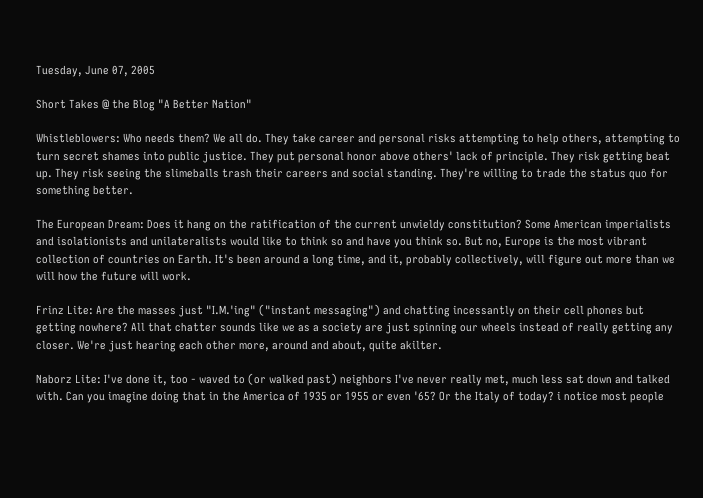Tuesday, June 07, 2005

Short Takes @ the Blog "A Better Nation"

Whistleblowers: Who needs them? We all do. They take career and personal risks attempting to help others, attempting to turn secret shames into public justice. They put personal honor above others' lack of principle. They risk getting beat up. They risk seeing the slimeballs trash their careers and social standing. They're willing to trade the status quo for something better.

The European Dream: Does it hang on the ratification of the current unwieldy constitution? Some American imperialists and isolationists and unilateralists would like to think so and have you think so. But no, Europe is the most vibrant collection of countries on Earth. It's been around a long time, and it, probably collectively, will figure out more than we will how the future will work.

Frinz Lite: Are the masses just "I.M.'ing" ("instant messaging") and chatting incessantly on their cell phones but getting nowhere? All that chatter sounds like we as a society are just spinning our wheels instead of really getting any closer. We're just hearing each other more, around and about, quite akilter.

Naborz Lite: I've done it, too - waved to (or walked past) neighbors I've never really met, much less sat down and talked with. Can you imagine doing that in the America of 1935 or 1955 or even '65? Or the Italy of today? i notice most people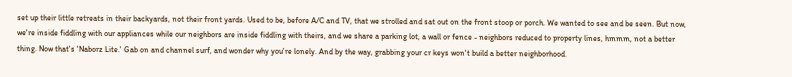set up their little retreats in their backyards, not their front yards. Used to be, before A/C and TV, that we strolled and sat out on the front stoop or porch. We wanted to see and be seen. But now, we're inside fiddling with our appliances while our neighbors are inside fiddling with theirs, and we share a parking lot, a wall or fence - neighbors reduced to property lines, hmmm, not a better thing. Now that's 'Naborz Lite.' Gab on and channel surf, and wonder why you're lonely. And by the way, grabbing your cr keys won't build a better neighborhood.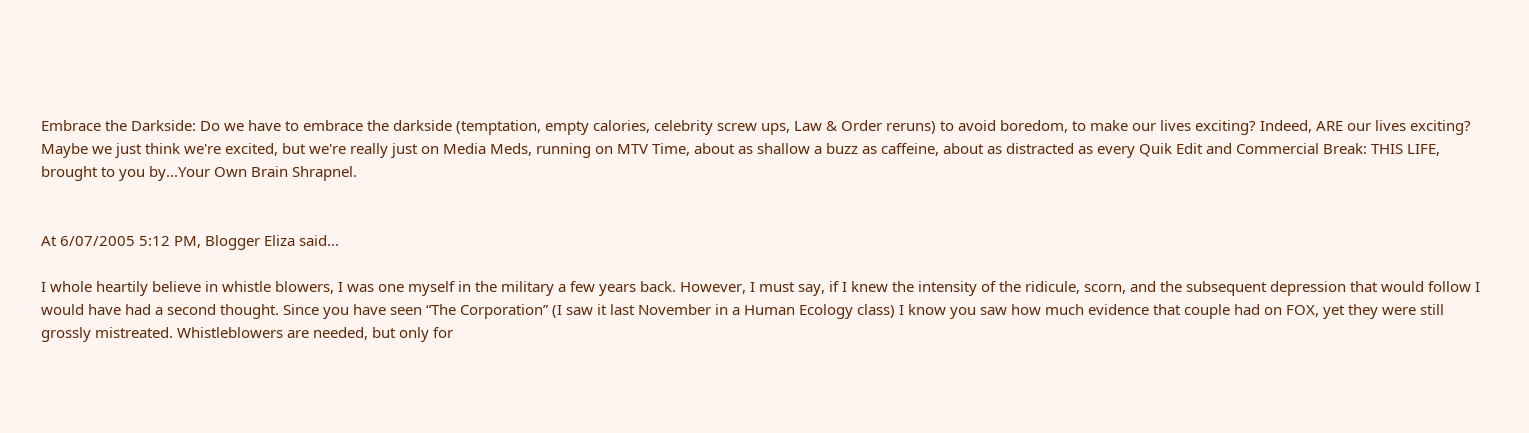Embrace the Darkside: Do we have to embrace the darkside (temptation, empty calories, celebrity screw ups, Law & Order reruns) to avoid boredom, to make our lives exciting? Indeed, ARE our lives exciting? Maybe we just think we're excited, but we're really just on Media Meds, running on MTV Time, about as shallow a buzz as caffeine, about as distracted as every Quik Edit and Commercial Break: THIS LIFE, brought to you by...Your Own Brain Shrapnel.


At 6/07/2005 5:12 PM, Blogger Eliza said...

I whole heartily believe in whistle blowers, I was one myself in the military a few years back. However, I must say, if I knew the intensity of the ridicule, scorn, and the subsequent depression that would follow I would have had a second thought. Since you have seen “The Corporation” (I saw it last November in a Human Ecology class) I know you saw how much evidence that couple had on FOX, yet they were still grossly mistreated. Whistleblowers are needed, but only for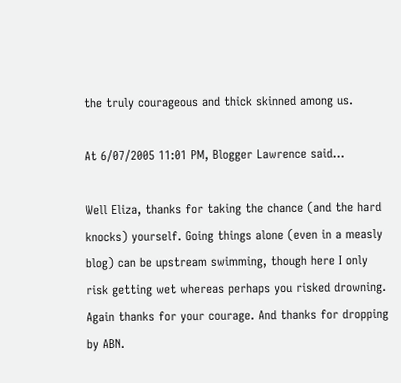the truly courageous and thick skinned among us.

At 6/07/2005 11:01 PM, Blogger Lawrence said...

Well Eliza, thanks for taking the chance (and the hard knocks) yourself. Going things alone (even in a measly blog) can be upstream swimming, though here I only risk getting wet whereas perhaps you risked drowning. Again thanks for your courage. And thanks for dropping by ABN.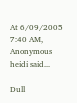At 6/09/2005 7:40 AM, Anonymous heidi said...

Dull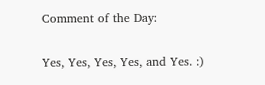Comment of the Day:

Yes, Yes, Yes, Yes, and Yes. :)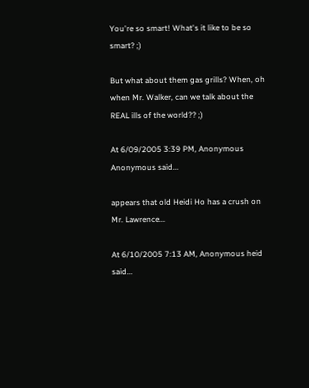You're so smart! What's it like to be so smart? ;)

But what about them gas grills? When, oh when Mr. Walker, can we talk about the REAL ills of the world?? ;)

At 6/09/2005 3:39 PM, Anonymous Anonymous said...

appears that old Heidi Ho has a crush on Mr. Lawrence...

At 6/10/2005 7:13 AM, Anonymous heid said...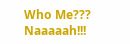Who Me??? Naaaaah!!!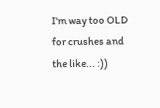I'm way too OLD for crushes and the like... :))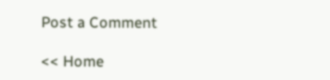Post a Comment

<< Home